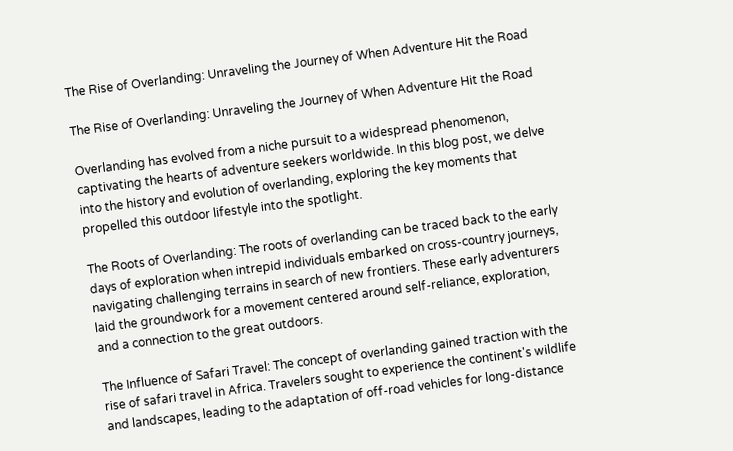The Rise of Overlanding: Unraveling the Journey of When Adventure Hit the Road

The Rise of Overlanding: Unraveling the Journey of When Adventure Hit the Road

Overlanding has evolved from a niche pursuit to a widespread phenomenon, captivating the hearts of adventure seekers worldwide. In this blog post, we delve into the history and evolution of overlanding, exploring the key moments that propelled this outdoor lifestyle into the spotlight.

The Roots of Overlanding: The roots of overlanding can be traced back to the early days of exploration when intrepid individuals embarked on cross-country journeys, navigating challenging terrains in search of new frontiers. These early adventurers laid the groundwork for a movement centered around self-reliance, exploration, and a connection to the great outdoors.

The Influence of Safari Travel: The concept of overlanding gained traction with the rise of safari travel in Africa. Travelers sought to experience the continent's wildlife and landscapes, leading to the adaptation of off-road vehicles for long-distance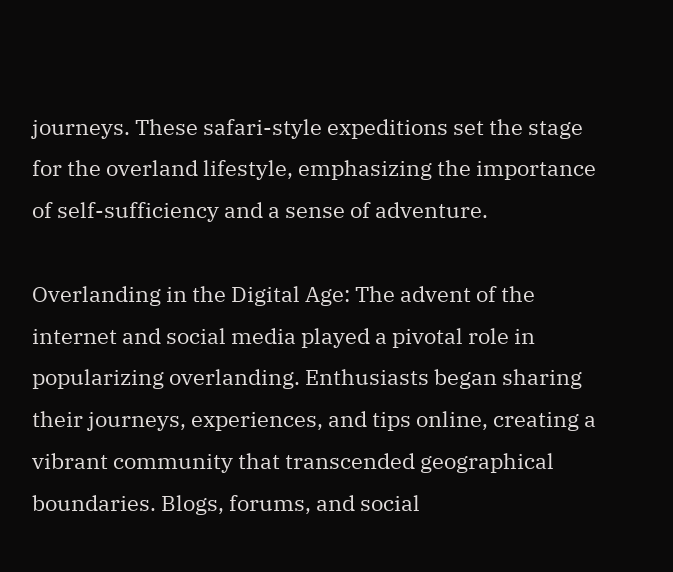journeys. These safari-style expeditions set the stage for the overland lifestyle, emphasizing the importance of self-sufficiency and a sense of adventure.

Overlanding in the Digital Age: The advent of the internet and social media played a pivotal role in popularizing overlanding. Enthusiasts began sharing their journeys, experiences, and tips online, creating a vibrant community that transcended geographical boundaries. Blogs, forums, and social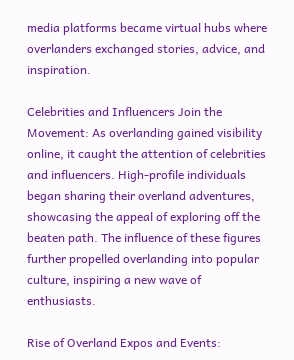media platforms became virtual hubs where overlanders exchanged stories, advice, and inspiration.

Celebrities and Influencers Join the Movement: As overlanding gained visibility online, it caught the attention of celebrities and influencers. High-profile individuals began sharing their overland adventures, showcasing the appeal of exploring off the beaten path. The influence of these figures further propelled overlanding into popular culture, inspiring a new wave of enthusiasts.

Rise of Overland Expos and Events: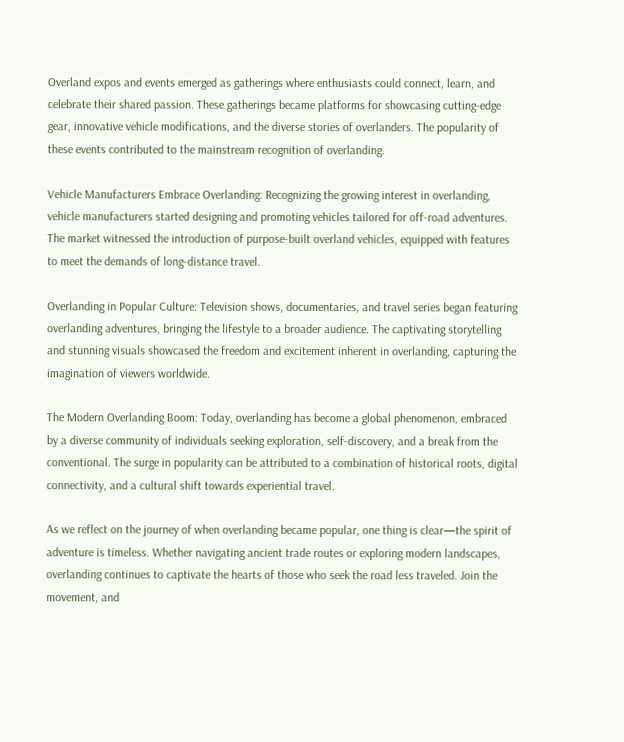Overland expos and events emerged as gatherings where enthusiasts could connect, learn, and celebrate their shared passion. These gatherings became platforms for showcasing cutting-edge gear, innovative vehicle modifications, and the diverse stories of overlanders. The popularity of these events contributed to the mainstream recognition of overlanding.

Vehicle Manufacturers Embrace Overlanding: Recognizing the growing interest in overlanding, vehicle manufacturers started designing and promoting vehicles tailored for off-road adventures. The market witnessed the introduction of purpose-built overland vehicles, equipped with features to meet the demands of long-distance travel.

Overlanding in Popular Culture: Television shows, documentaries, and travel series began featuring overlanding adventures, bringing the lifestyle to a broader audience. The captivating storytelling and stunning visuals showcased the freedom and excitement inherent in overlanding, capturing the imagination of viewers worldwide.

The Modern Overlanding Boom: Today, overlanding has become a global phenomenon, embraced by a diverse community of individuals seeking exploration, self-discovery, and a break from the conventional. The surge in popularity can be attributed to a combination of historical roots, digital connectivity, and a cultural shift towards experiential travel.

As we reflect on the journey of when overlanding became popular, one thing is clear—the spirit of adventure is timeless. Whether navigating ancient trade routes or exploring modern landscapes, overlanding continues to captivate the hearts of those who seek the road less traveled. Join the movement, and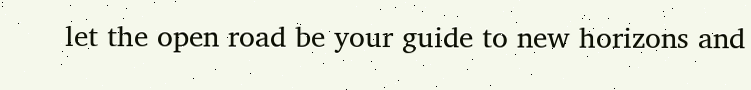let the open road be your guide to new horizons and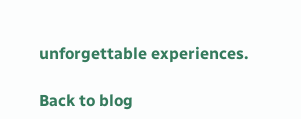unforgettable experiences.

Back to blog